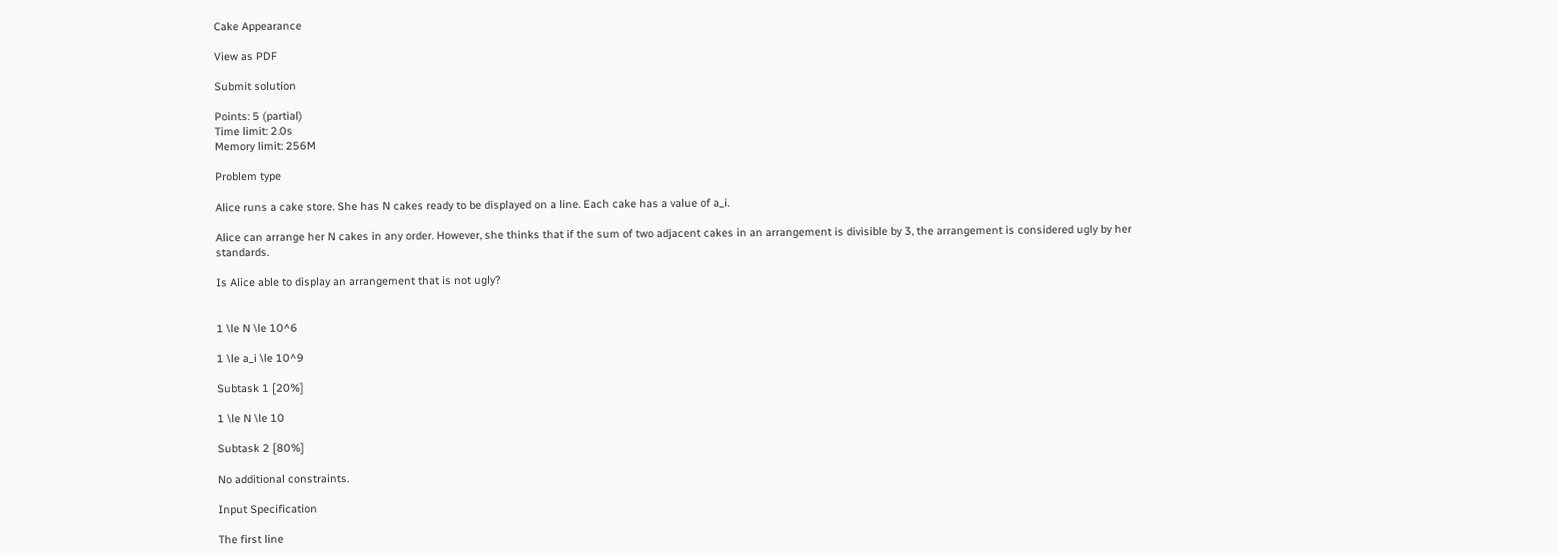Cake Appearance

View as PDF

Submit solution

Points: 5 (partial)
Time limit: 2.0s
Memory limit: 256M

Problem type

Alice runs a cake store. She has N cakes ready to be displayed on a line. Each cake has a value of a_i.

Alice can arrange her N cakes in any order. However, she thinks that if the sum of two adjacent cakes in an arrangement is divisible by 3, the arrangement is considered ugly by her standards.

Is Alice able to display an arrangement that is not ugly?


1 \le N \le 10^6

1 \le a_i \le 10^9

Subtask 1 [20%]

1 \le N \le 10

Subtask 2 [80%]

No additional constraints.

Input Specification

The first line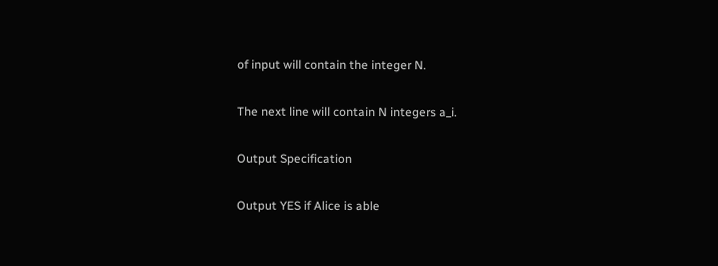of input will contain the integer N.

The next line will contain N integers a_i.

Output Specification

Output YES if Alice is able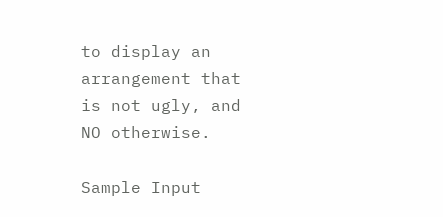to display an arrangement that is not ugly, and NO otherwise.

Sample Input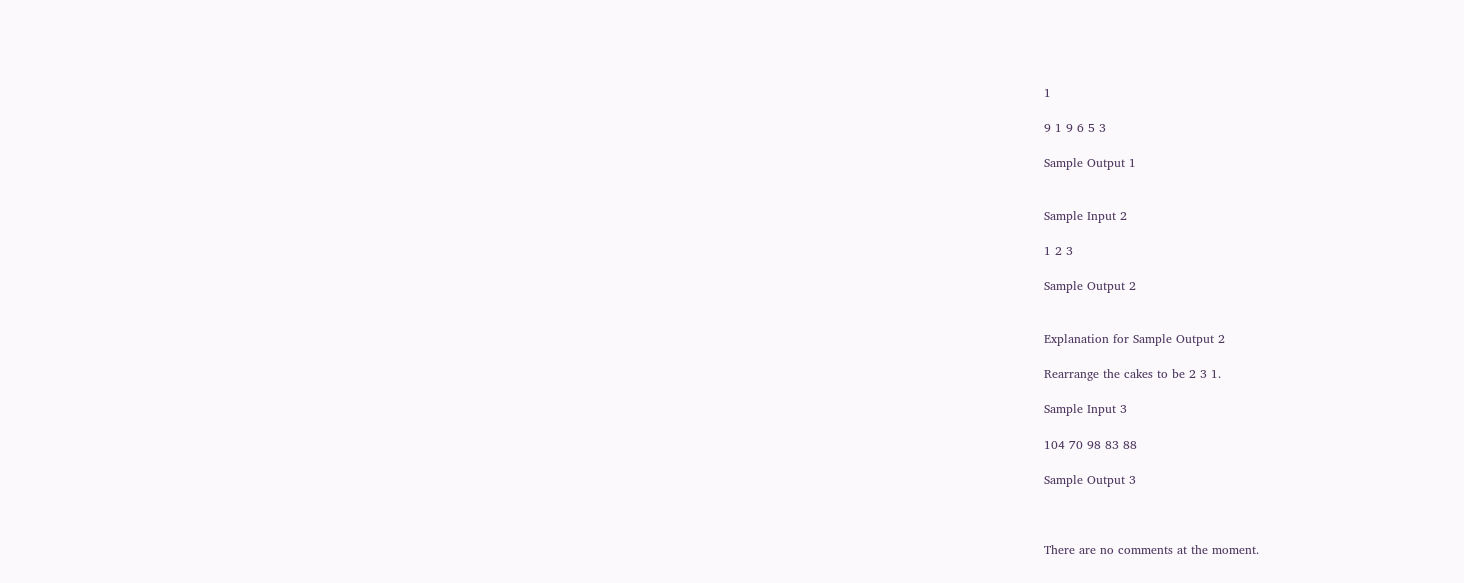1

9 1 9 6 5 3

Sample Output 1


Sample Input 2

1 2 3

Sample Output 2


Explanation for Sample Output 2

Rearrange the cakes to be 2 3 1.

Sample Input 3

104 70 98 83 88

Sample Output 3



There are no comments at the moment.